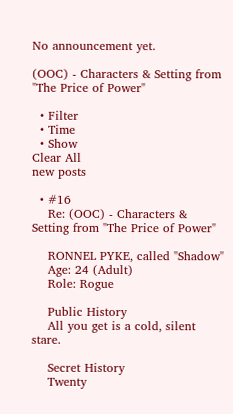No announcement yet.

(OOC) - Characters & Setting from "The Price of Power"

  • Filter
  • Time
  • Show
Clear All
new posts

  • #16
    Re: (OOC) - Characters & Setting from "The Price of Power"

    RONNEL PYKE, called "Shadow"
    Age: 24 (Adult)
    Role: Rogue

    Public History
    All you get is a cold, silent stare.

    Secret History
    Twenty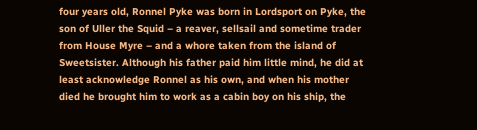four years old, Ronnel Pyke was born in Lordsport on Pyke, the son of Uller the Squid – a reaver, sellsail and sometime trader from House Myre – and a whore taken from the island of Sweetsister. Although his father paid him little mind, he did at least acknowledge Ronnel as his own, and when his mother died he brought him to work as a cabin boy on his ship, the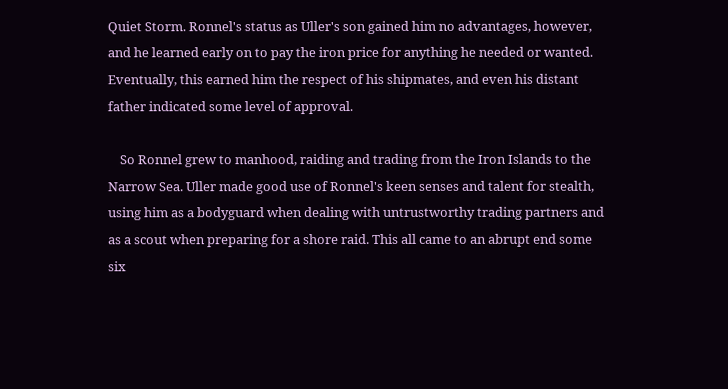Quiet Storm. Ronnel's status as Uller's son gained him no advantages, however, and he learned early on to pay the iron price for anything he needed or wanted. Eventually, this earned him the respect of his shipmates, and even his distant father indicated some level of approval.

    So Ronnel grew to manhood, raiding and trading from the Iron Islands to the Narrow Sea. Uller made good use of Ronnel's keen senses and talent for stealth, using him as a bodyguard when dealing with untrustworthy trading partners and as a scout when preparing for a shore raid. This all came to an abrupt end some six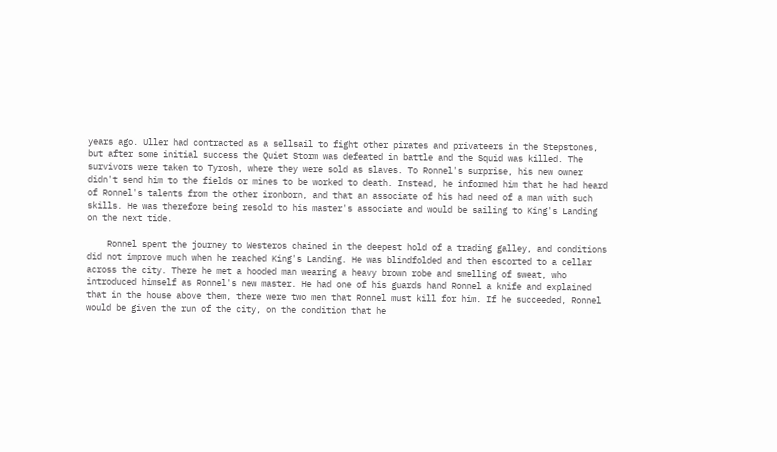years ago. Uller had contracted as a sellsail to fight other pirates and privateers in the Stepstones, but after some initial success the Quiet Storm was defeated in battle and the Squid was killed. The survivors were taken to Tyrosh, where they were sold as slaves. To Ronnel's surprise, his new owner didn't send him to the fields or mines to be worked to death. Instead, he informed him that he had heard of Ronnel's talents from the other ironborn, and that an associate of his had need of a man with such skills. He was therefore being resold to his master's associate and would be sailing to King's Landing on the next tide.

    Ronnel spent the journey to Westeros chained in the deepest hold of a trading galley, and conditions did not improve much when he reached King's Landing. He was blindfolded and then escorted to a cellar across the city. There he met a hooded man wearing a heavy brown robe and smelling of sweat, who introduced himself as Ronnel's new master. He had one of his guards hand Ronnel a knife and explained that in the house above them, there were two men that Ronnel must kill for him. If he succeeded, Ronnel would be given the run of the city, on the condition that he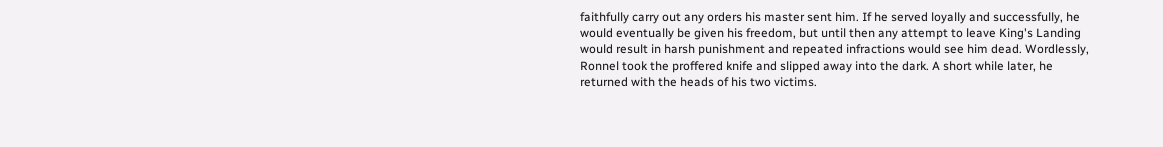faithfully carry out any orders his master sent him. If he served loyally and successfully, he would eventually be given his freedom, but until then any attempt to leave King's Landing would result in harsh punishment and repeated infractions would see him dead. Wordlessly, Ronnel took the proffered knife and slipped away into the dark. A short while later, he returned with the heads of his two victims.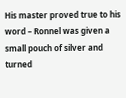His master proved true to his word – Ronnel was given a small pouch of silver and turned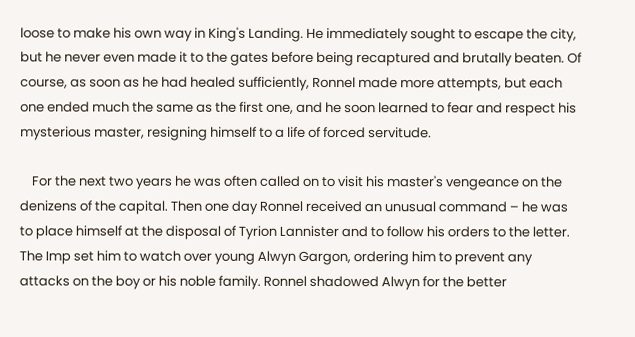loose to make his own way in King's Landing. He immediately sought to escape the city, but he never even made it to the gates before being recaptured and brutally beaten. Of course, as soon as he had healed sufficiently, Ronnel made more attempts, but each one ended much the same as the first one, and he soon learned to fear and respect his mysterious master, resigning himself to a life of forced servitude.

    For the next two years he was often called on to visit his master's vengeance on the denizens of the capital. Then one day Ronnel received an unusual command – he was to place himself at the disposal of Tyrion Lannister and to follow his orders to the letter. The Imp set him to watch over young Alwyn Gargon, ordering him to prevent any attacks on the boy or his noble family. Ronnel shadowed Alwyn for the better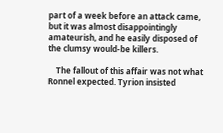part of a week before an attack came, but it was almost disappointingly amateurish, and he easily disposed of the clumsy would-be killers.

    The fallout of this affair was not what Ronnel expected. Tyrion insisted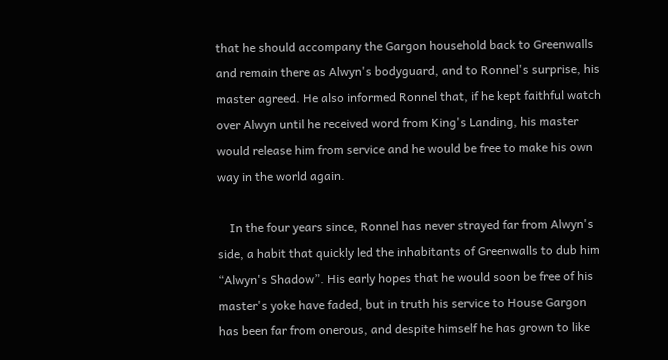that he should accompany the Gargon household back to Greenwalls and remain there as Alwyn's bodyguard, and to Ronnel's surprise, his master agreed. He also informed Ronnel that, if he kept faithful watch over Alwyn until he received word from King's Landing, his master would release him from service and he would be free to make his own way in the world again.

    In the four years since, Ronnel has never strayed far from Alwyn's side, a habit that quickly led the inhabitants of Greenwalls to dub him “Alwyn's Shadow”. His early hopes that he would soon be free of his master's yoke have faded, but in truth his service to House Gargon has been far from onerous, and despite himself he has grown to like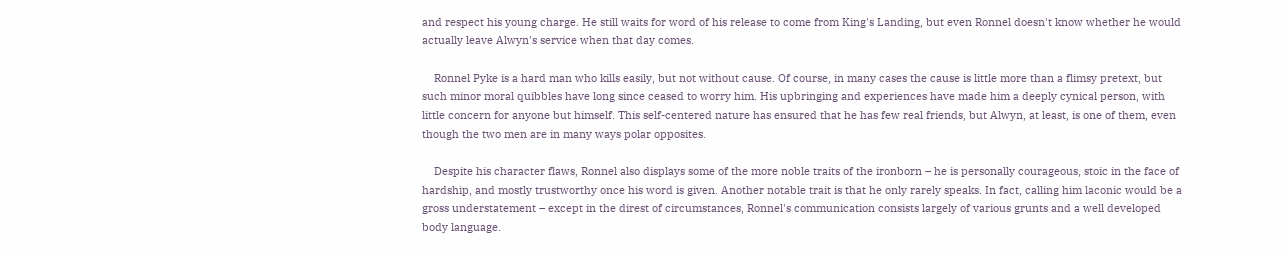and respect his young charge. He still waits for word of his release to come from King's Landing, but even Ronnel doesn't know whether he would actually leave Alwyn's service when that day comes.

    Ronnel Pyke is a hard man who kills easily, but not without cause. Of course, in many cases the cause is little more than a flimsy pretext, but such minor moral quibbles have long since ceased to worry him. His upbringing and experiences have made him a deeply cynical person, with little concern for anyone but himself. This self-centered nature has ensured that he has few real friends, but Alwyn, at least, is one of them, even though the two men are in many ways polar opposites.

    Despite his character flaws, Ronnel also displays some of the more noble traits of the ironborn – he is personally courageous, stoic in the face of hardship, and mostly trustworthy once his word is given. Another notable trait is that he only rarely speaks. In fact, calling him laconic would be a gross understatement – except in the direst of circumstances, Ronnel's communication consists largely of various grunts and a well developed body language.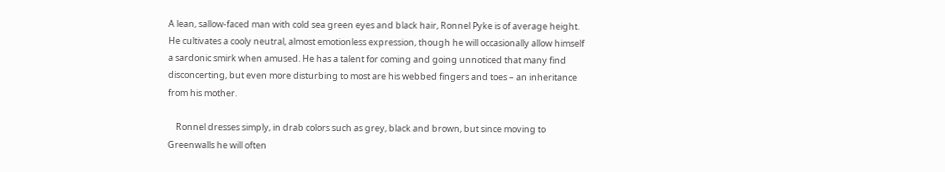A lean, sallow-faced man with cold sea green eyes and black hair, Ronnel Pyke is of average height. He cultivates a cooly neutral, almost emotionless expression, though he will occasionally allow himself a sardonic smirk when amused. He has a talent for coming and going unnoticed that many find disconcerting, but even more disturbing to most are his webbed fingers and toes – an inheritance from his mother.

    Ronnel dresses simply, in drab colors such as grey, black and brown, but since moving to Greenwalls he will often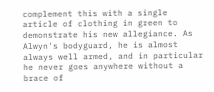complement this with a single article of clothing in green to demonstrate his new allegiance. As Alwyn's bodyguard, he is almost always well armed, and in particular he never goes anywhere without a brace of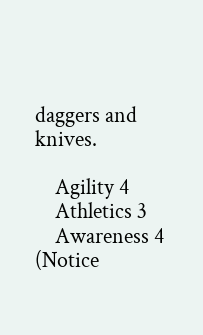daggers and knives.

    Agility 4
    Athletics 3
    Awareness 4 (Notice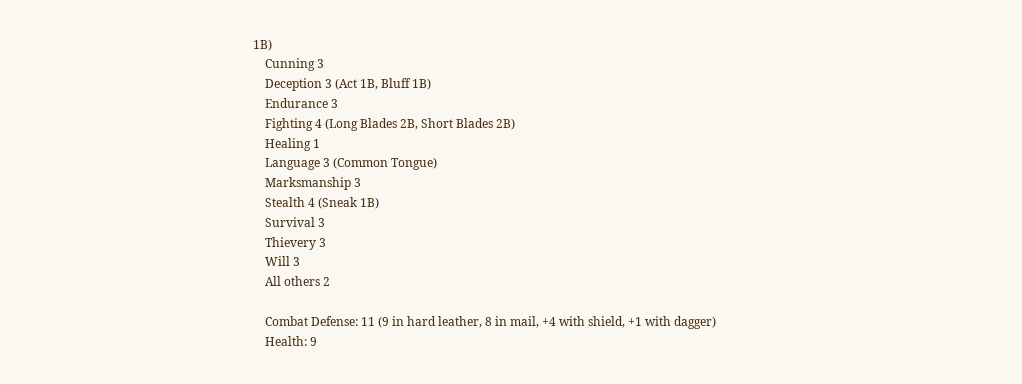1B)
    Cunning 3
    Deception 3 (Act 1B, Bluff 1B)
    Endurance 3
    Fighting 4 (Long Blades 2B, Short Blades 2B)
    Healing 1
    Language 3 (Common Tongue)
    Marksmanship 3
    Stealth 4 (Sneak 1B)
    Survival 3
    Thievery 3
    Will 3
    All others 2

    Combat Defense: 11 (9 in hard leather, 8 in mail, +4 with shield, +1 with dagger)
    Health: 9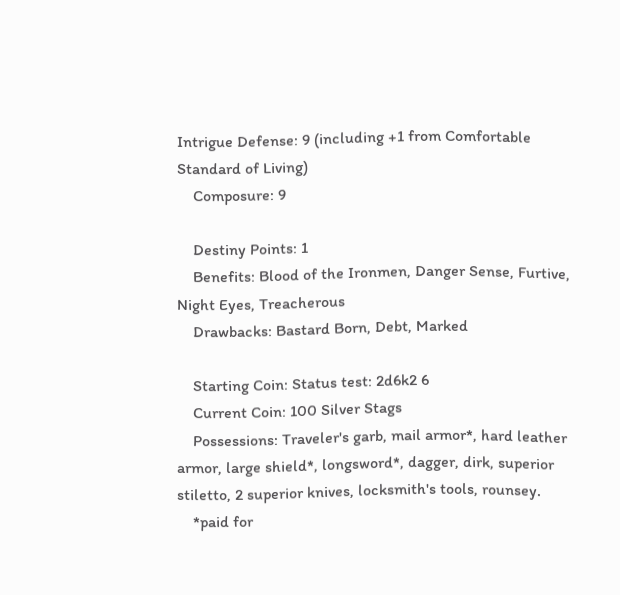Intrigue Defense: 9 (including +1 from Comfortable Standard of Living)
    Composure: 9

    Destiny Points: 1
    Benefits: Blood of the Ironmen, Danger Sense, Furtive, Night Eyes, Treacherous
    Drawbacks: Bastard Born, Debt, Marked

    Starting Coin: Status test: 2d6k2 6
    Current Coin: 100 Silver Stags
    Possessions: Traveler's garb, mail armor*, hard leather armor, large shield*, longsword*, dagger, dirk, superior stiletto, 2 superior knives, locksmith's tools, rounsey.
    *paid for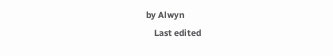by Alwyn
    Last edited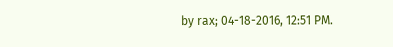by rax; 04-18-2016, 12:51 PM.